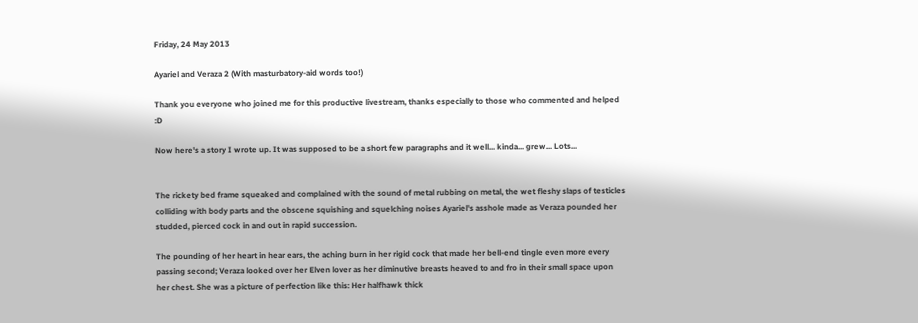Friday, 24 May 2013

Ayariel and Veraza 2 (With masturbatory-aid words too!)

Thank you everyone who joined me for this productive livestream, thanks especially to those who commented and helped :D

Now here's a story I wrote up. It was supposed to be a short few paragraphs and it well... kinda... grew... Lots...


The rickety bed frame squeaked and complained with the sound of metal rubbing on metal, the wet fleshy slaps of testicles colliding with body parts and the obscene squishing and squelching noises Ayariel's asshole made as Veraza pounded her studded, pierced cock in and out in rapid succession.

The pounding of her heart in hear ears, the aching burn in her rigid cock that made her bell-end tingle even more every passing second; Veraza looked over her Elven lover as her diminutive breasts heaved to and fro in their small space upon her chest. She was a picture of perfection like this: Her halfhawk thick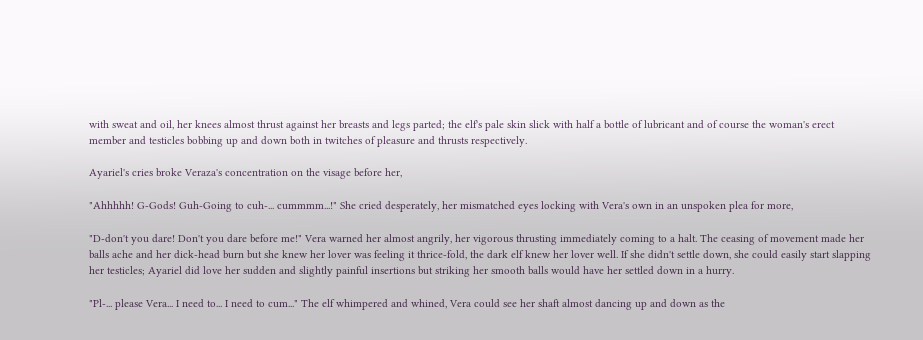with sweat and oil, her knees almost thrust against her breasts and legs parted; the elf's pale skin slick with half a bottle of lubricant and of course the woman's erect member and testicles bobbing up and down both in twitches of pleasure and thrusts respectively.

Ayariel's cries broke Veraza's concentration on the visage before her,

"Ahhhhh! G-Gods! Guh-Going to cuh-... cummmm...!" She cried desperately, her mismatched eyes locking with Vera's own in an unspoken plea for more,

"D-don't you dare! Don't you dare before me!" Vera warned her almost angrily, her vigorous thrusting immediately coming to a halt. The ceasing of movement made her balls ache and her dick-head burn but she knew her lover was feeling it thrice-fold, the dark elf knew her lover well. If she didn't settle down, she could easily start slapping her testicles; Ayariel did love her sudden and slightly painful insertions but striking her smooth balls would have her settled down in a hurry.

"Pl-... please Vera... I need to... I need to cum..." The elf whimpered and whined, Vera could see her shaft almost dancing up and down as the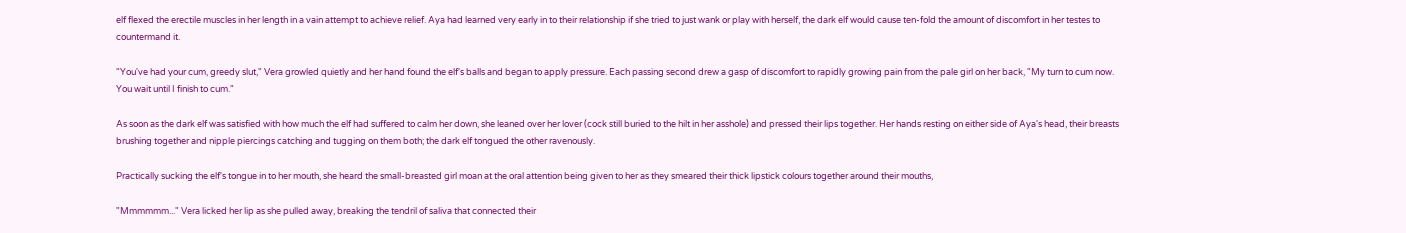elf flexed the erectile muscles in her length in a vain attempt to achieve relief. Aya had learned very early in to their relationship if she tried to just wank or play with herself, the dark elf would cause ten-fold the amount of discomfort in her testes to countermand it.

"You've had your cum, greedy slut," Vera growled quietly and her hand found the elf's balls and began to apply pressure. Each passing second drew a gasp of discomfort to rapidly growing pain from the pale girl on her back, "My turn to cum now. You wait until I finish to cum."

As soon as the dark elf was satisfied with how much the elf had suffered to calm her down, she leaned over her lover (cock still buried to the hilt in her asshole) and pressed their lips together. Her hands resting on either side of Aya's head, their breasts brushing together and nipple piercings catching and tugging on them both; the dark elf tongued the other ravenously.

Practically sucking the elf's tongue in to her mouth, she heard the small-breasted girl moan at the oral attention being given to her as they smeared their thick lipstick colours together around their mouths,

"Mmmmmm..." Vera licked her lip as she pulled away, breaking the tendril of saliva that connected their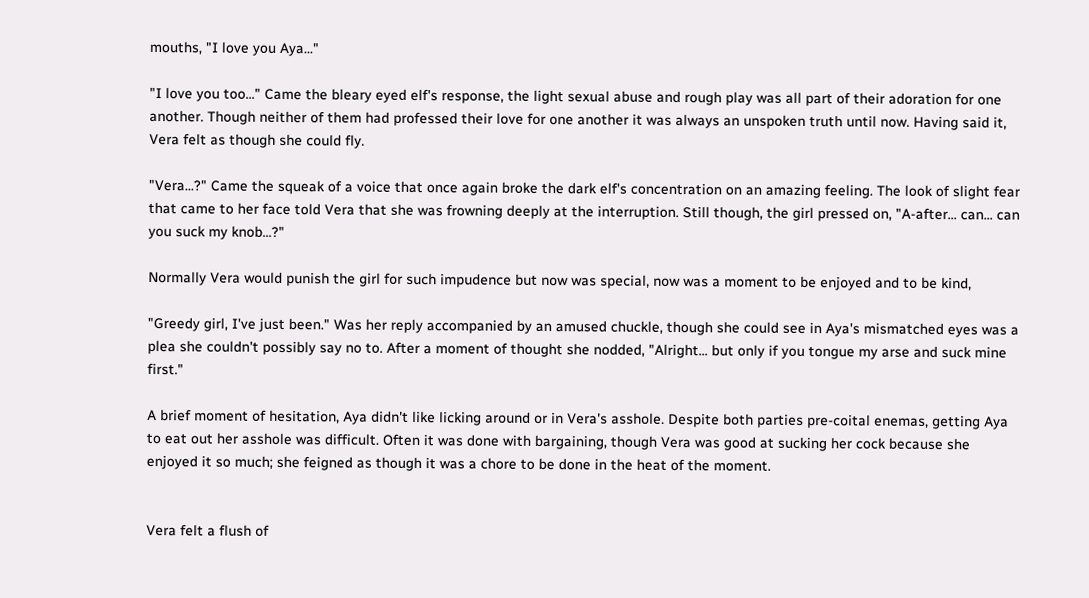mouths, "I love you Aya..."

"I love you too..." Came the bleary eyed elf's response, the light sexual abuse and rough play was all part of their adoration for one another. Though neither of them had professed their love for one another it was always an unspoken truth until now. Having said it, Vera felt as though she could fly.

"Vera...?" Came the squeak of a voice that once again broke the dark elf's concentration on an amazing feeling. The look of slight fear that came to her face told Vera that she was frowning deeply at the interruption. Still though, the girl pressed on, "A-after... can... can you suck my knob...?"

Normally Vera would punish the girl for such impudence but now was special, now was a moment to be enjoyed and to be kind,

"Greedy girl, I've just been." Was her reply accompanied by an amused chuckle, though she could see in Aya's mismatched eyes was a plea she couldn't possibly say no to. After a moment of thought she nodded, "Alright... but only if you tongue my arse and suck mine first."

A brief moment of hesitation, Aya didn't like licking around or in Vera's asshole. Despite both parties pre-coital enemas, getting Aya to eat out her asshole was difficult. Often it was done with bargaining, though Vera was good at sucking her cock because she enjoyed it so much; she feigned as though it was a chore to be done in the heat of the moment.


Vera felt a flush of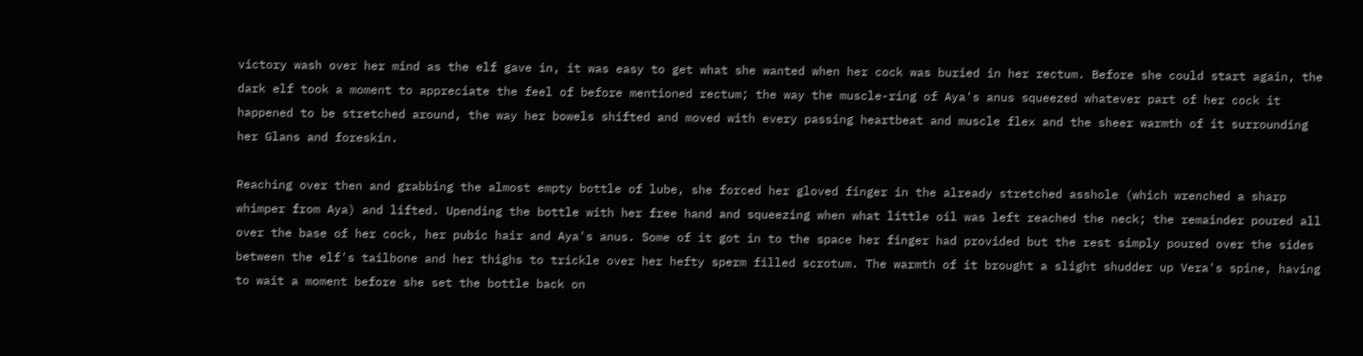victory wash over her mind as the elf gave in, it was easy to get what she wanted when her cock was buried in her rectum. Before she could start again, the dark elf took a moment to appreciate the feel of before mentioned rectum; the way the muscle-ring of Aya's anus squeezed whatever part of her cock it happened to be stretched around, the way her bowels shifted and moved with every passing heartbeat and muscle flex and the sheer warmth of it surrounding her Glans and foreskin.

Reaching over then and grabbing the almost empty bottle of lube, she forced her gloved finger in the already stretched asshole (which wrenched a sharp whimper from Aya) and lifted. Upending the bottle with her free hand and squeezing when what little oil was left reached the neck; the remainder poured all over the base of her cock, her pubic hair and Aya's anus. Some of it got in to the space her finger had provided but the rest simply poured over the sides between the elf's tailbone and her thighs to trickle over her hefty sperm filled scrotum. The warmth of it brought a slight shudder up Vera's spine, having to wait a moment before she set the bottle back on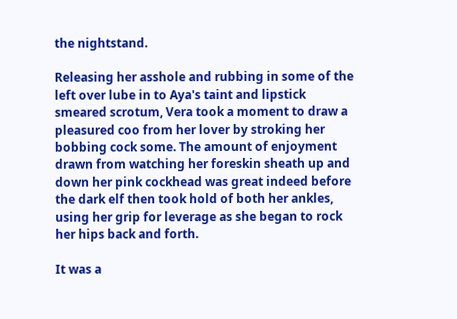the nightstand.

Releasing her asshole and rubbing in some of the left over lube in to Aya's taint and lipstick smeared scrotum, Vera took a moment to draw a pleasured coo from her lover by stroking her bobbing cock some. The amount of enjoyment drawn from watching her foreskin sheath up and down her pink cockhead was great indeed before the dark elf then took hold of both her ankles, using her grip for leverage as she began to rock her hips back and forth.

It was a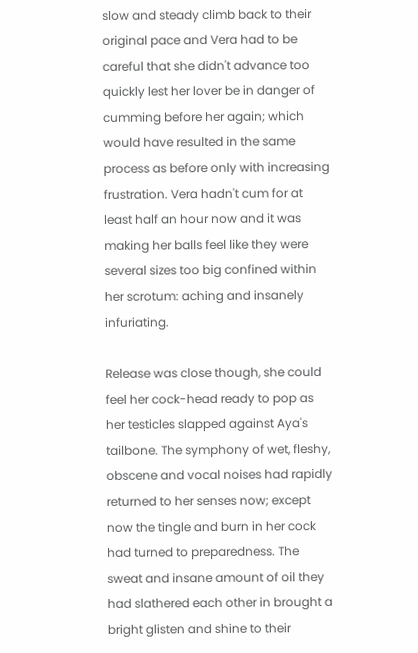slow and steady climb back to their original pace and Vera had to be careful that she didn't advance too quickly lest her lover be in danger of cumming before her again; which would have resulted in the same process as before only with increasing frustration. Vera hadn't cum for at least half an hour now and it was making her balls feel like they were several sizes too big confined within her scrotum: aching and insanely infuriating.

Release was close though, she could feel her cock-head ready to pop as her testicles slapped against Aya's tailbone. The symphony of wet, fleshy, obscene and vocal noises had rapidly returned to her senses now; except now the tingle and burn in her cock had turned to preparedness. The sweat and insane amount of oil they had slathered each other in brought a bright glisten and shine to their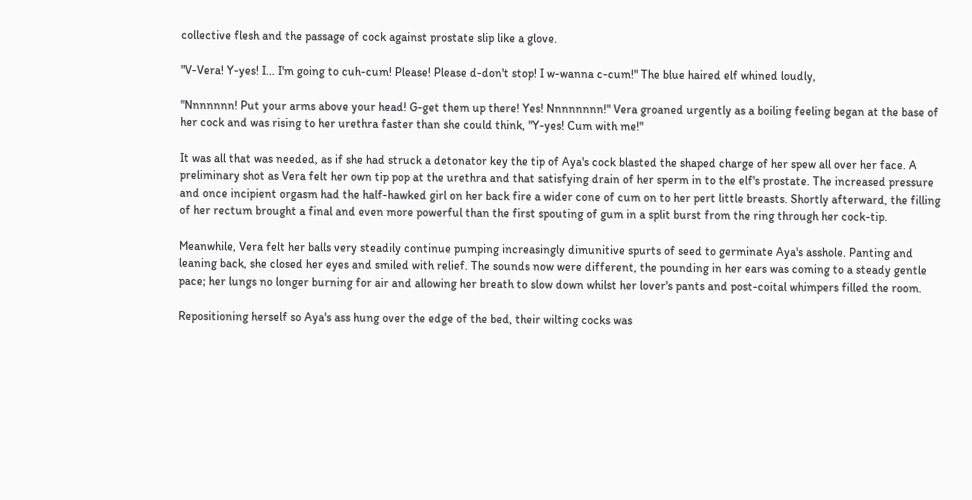collective flesh and the passage of cock against prostate slip like a glove.

"V-Vera! Y-yes! I... I'm going to cuh-cum! Please! Please d-don't stop! I w-wanna c-cum!" The blue haired elf whined loudly,

"Nnnnnnn! Put your arms above your head! G-get them up there! Yes! Nnnnnnnn!" Vera groaned urgently as a boiling feeling began at the base of her cock and was rising to her urethra faster than she could think, "Y-yes! Cum with me!"

It was all that was needed, as if she had struck a detonator key the tip of Aya's cock blasted the shaped charge of her spew all over her face. A preliminary shot as Vera felt her own tip pop at the urethra and that satisfying drain of her sperm in to the elf's prostate. The increased pressure and once incipient orgasm had the half-hawked girl on her back fire a wider cone of cum on to her pert little breasts. Shortly afterward, the filling of her rectum brought a final and even more powerful than the first spouting of gum in a split burst from the ring through her cock-tip.

Meanwhile, Vera felt her balls very steadily continue pumping increasingly dimunitive spurts of seed to germinate Aya's asshole. Panting and leaning back, she closed her eyes and smiled with relief. The sounds now were different, the pounding in her ears was coming to a steady gentle pace; her lungs no longer burning for air and allowing her breath to slow down whilst her lover's pants and post-coital whimpers filled the room.

Repositioning herself so Aya's ass hung over the edge of the bed, their wilting cocks was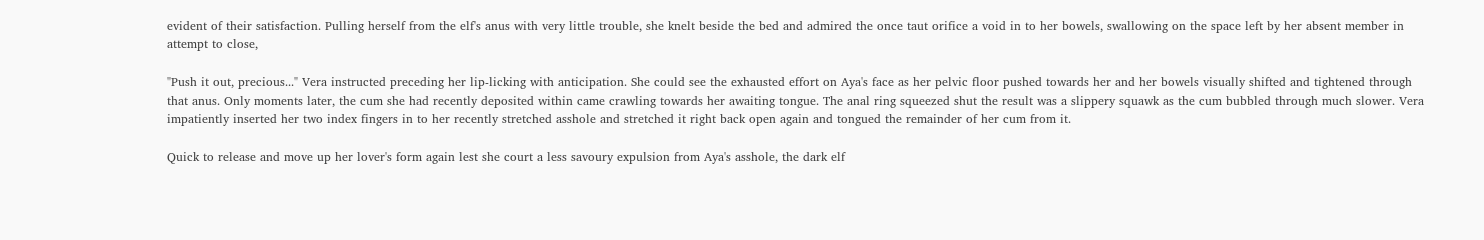evident of their satisfaction. Pulling herself from the elf's anus with very little trouble, she knelt beside the bed and admired the once taut orifice a void in to her bowels, swallowing on the space left by her absent member in attempt to close,

"Push it out, precious..." Vera instructed preceding her lip-licking with anticipation. She could see the exhausted effort on Aya's face as her pelvic floor pushed towards her and her bowels visually shifted and tightened through that anus. Only moments later, the cum she had recently deposited within came crawling towards her awaiting tongue. The anal ring squeezed shut the result was a slippery squawk as the cum bubbled through much slower. Vera impatiently inserted her two index fingers in to her recently stretched asshole and stretched it right back open again and tongued the remainder of her cum from it.

Quick to release and move up her lover's form again lest she court a less savoury expulsion from Aya's asshole, the dark elf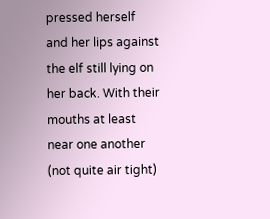pressed herself and her lips against the elf still lying on her back. With their mouths at least near one another (not quite air tight)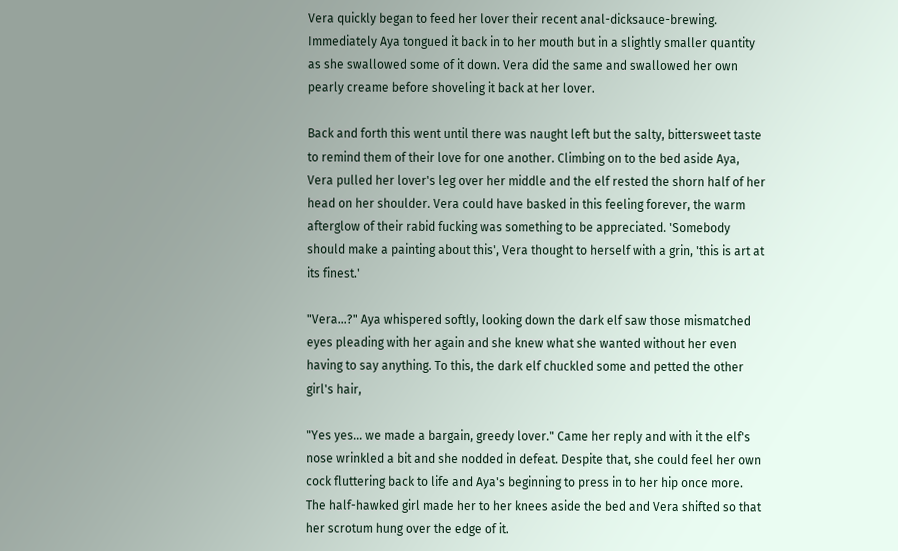Vera quickly began to feed her lover their recent anal-dicksauce-brewing. Immediately Aya tongued it back in to her mouth but in a slightly smaller quantity as she swallowed some of it down. Vera did the same and swallowed her own pearly creame before shoveling it back at her lover.

Back and forth this went until there was naught left but the salty, bittersweet taste to remind them of their love for one another. Climbing on to the bed aside Aya, Vera pulled her lover's leg over her middle and the elf rested the shorn half of her head on her shoulder. Vera could have basked in this feeling forever, the warm afterglow of their rabid fucking was something to be appreciated. 'Somebody should make a painting about this', Vera thought to herself with a grin, 'this is art at its finest.'

"Vera...?" Aya whispered softly, looking down the dark elf saw those mismatched eyes pleading with her again and she knew what she wanted without her even having to say anything. To this, the dark elf chuckled some and petted the other girl's hair,

"Yes yes... we made a bargain, greedy lover." Came her reply and with it the elf's nose wrinkled a bit and she nodded in defeat. Despite that, she could feel her own cock fluttering back to life and Aya's beginning to press in to her hip once more. The half-hawked girl made her to her knees aside the bed and Vera shifted so that her scrotum hung over the edge of it.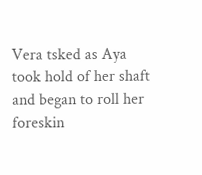Vera tsked as Aya took hold of her shaft and began to roll her foreskin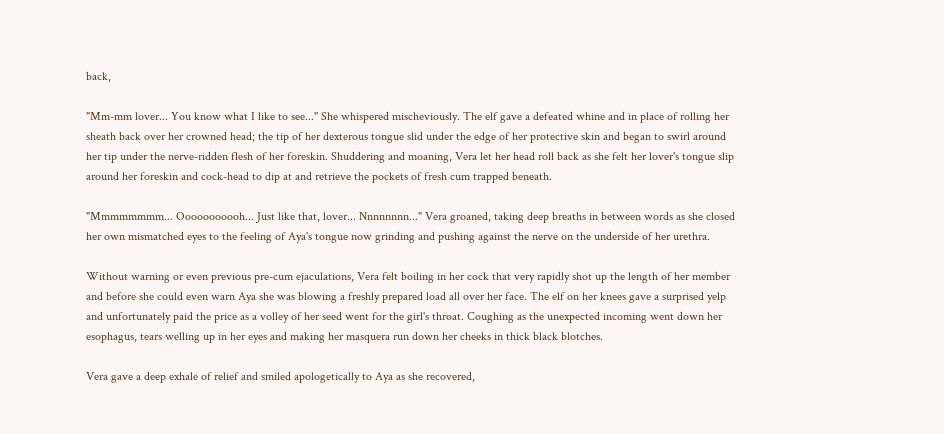back,

"Mm-mm lover... You know what I like to see..." She whispered mischeviously. The elf gave a defeated whine and in place of rolling her sheath back over her crowned head; the tip of her dexterous tongue slid under the edge of her protective skin and began to swirl around her tip under the nerve-ridden flesh of her foreskin. Shuddering and moaning, Vera let her head roll back as she felt her lover's tongue slip around her foreskin and cock-head to dip at and retrieve the pockets of fresh cum trapped beneath.

"Mmmmmmmm... Ooooooooooh... Just like that, lover... Nnnnnnnn..." Vera groaned, taking deep breaths in between words as she closed her own mismatched eyes to the feeling of Aya's tongue now grinding and pushing against the nerve on the underside of her urethra.

Without warning or even previous pre-cum ejaculations, Vera felt boiling in her cock that very rapidly shot up the length of her member and before she could even warn Aya she was blowing a freshly prepared load all over her face. The elf on her knees gave a surprised yelp and unfortunately paid the price as a volley of her seed went for the girl's throat. Coughing as the unexpected incoming went down her esophagus, tears welling up in her eyes and making her masquera run down her cheeks in thick black blotches.

Vera gave a deep exhale of relief and smiled apologetically to Aya as she recovered,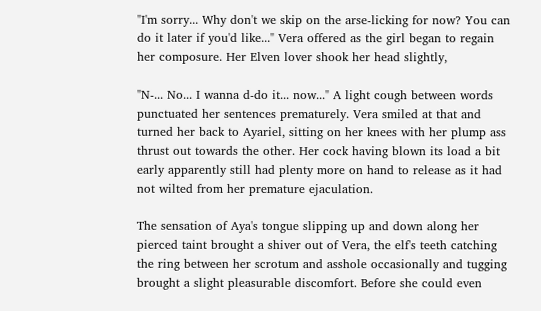"I'm sorry... Why don't we skip on the arse-licking for now? You can do it later if you'd like..." Vera offered as the girl began to regain her composure. Her Elven lover shook her head slightly,

"N-... No... I wanna d-do it... now..." A light cough between words punctuated her sentences prematurely. Vera smiled at that and turned her back to Ayariel, sitting on her knees with her plump ass thrust out towards the other. Her cock having blown its load a bit early apparently still had plenty more on hand to release as it had not wilted from her premature ejaculation.

The sensation of Aya's tongue slipping up and down along her pierced taint brought a shiver out of Vera, the elf's teeth catching the ring between her scrotum and asshole occasionally and tugging brought a slight pleasurable discomfort. Before she could even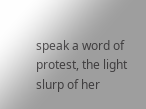speak a word of protest, the light slurp of her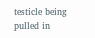testicle being pulled in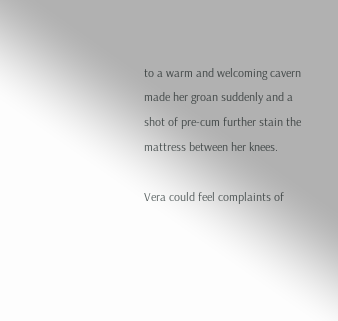to a warm and welcoming cavern made her groan suddenly and a shot of pre-cum further stain the mattress between her knees.

Vera could feel complaints of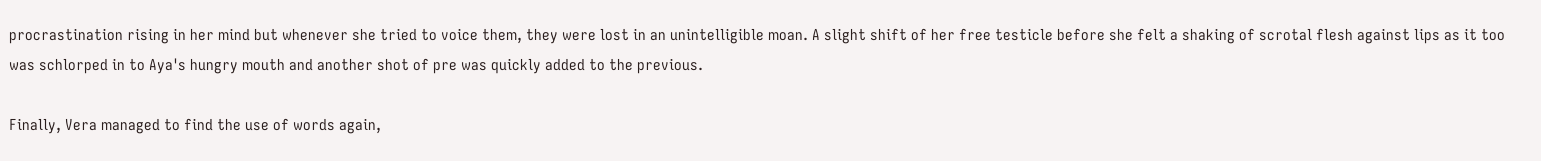procrastination rising in her mind but whenever she tried to voice them, they were lost in an unintelligible moan. A slight shift of her free testicle before she felt a shaking of scrotal flesh against lips as it too was schlorped in to Aya's hungry mouth and another shot of pre was quickly added to the previous.

Finally, Vera managed to find the use of words again,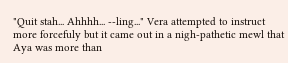"Quit stah... Ahhhh... --ling..." Vera attempted to instruct more forcefuly but it came out in a nigh-pathetic mewl that Aya was more than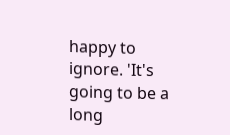happy to ignore. 'It's going to be a long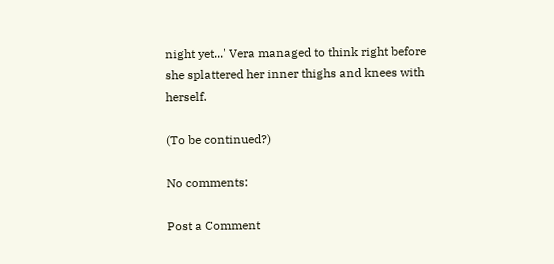night yet...' Vera managed to think right before she splattered her inner thighs and knees with herself.

(To be continued?)

No comments:

Post a Comment